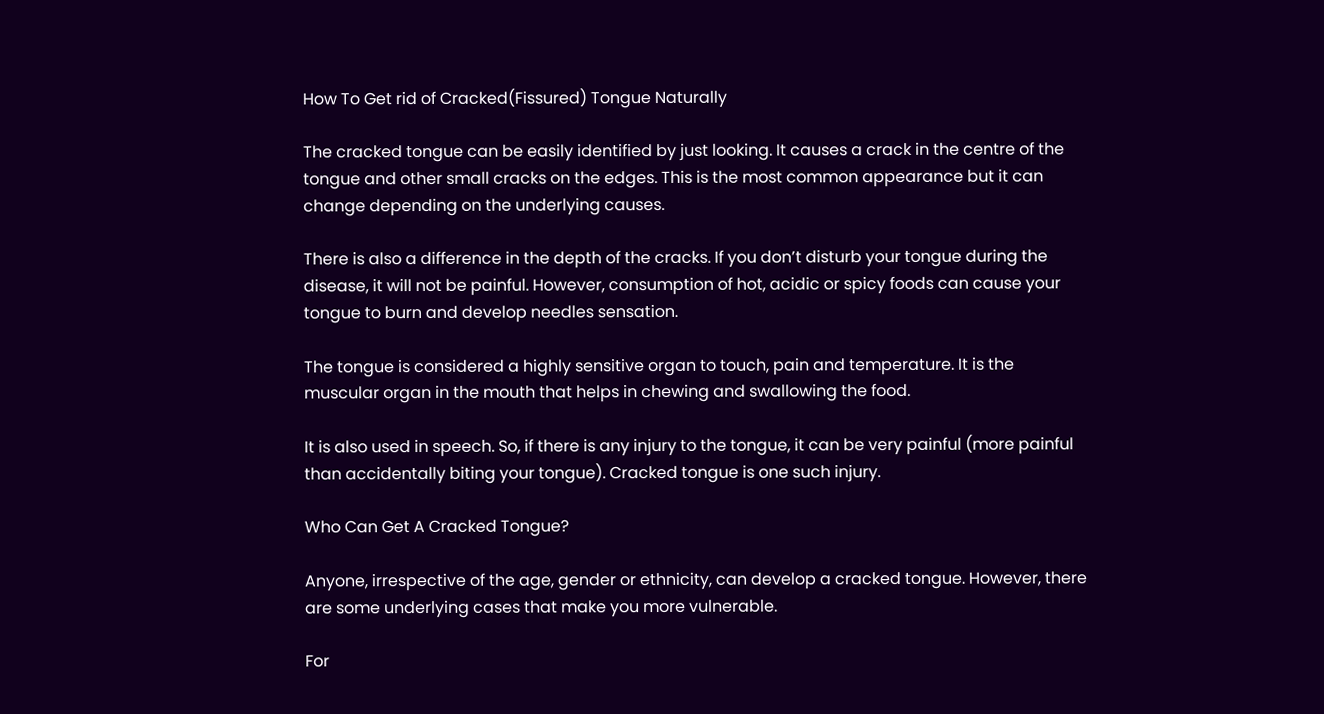How To Get rid of Cracked(Fissured) Tongue Naturally

The cracked tongue can be easily identified by just looking. It causes a crack in the centre of the tongue and other small cracks on the edges. This is the most common appearance but it can change depending on the underlying causes.

There is also a difference in the depth of the cracks. If you don’t disturb your tongue during the disease, it will not be painful. However, consumption of hot, acidic or spicy foods can cause your tongue to burn and develop needles sensation.

The tongue is considered a highly sensitive organ to touch, pain and temperature. It is the muscular organ in the mouth that helps in chewing and swallowing the food.

It is also used in speech. So, if there is any injury to the tongue, it can be very painful (more painful than accidentally biting your tongue). Cracked tongue is one such injury.

Who Can Get A Cracked Tongue?

Anyone, irrespective of the age, gender or ethnicity, can develop a cracked tongue. However, there are some underlying cases that make you more vulnerable.

For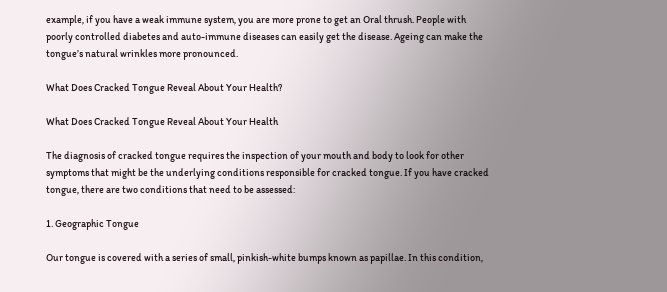example, if you have a weak immune system, you are more prone to get an Oral thrush. People with poorly controlled diabetes and auto-immune diseases can easily get the disease. Ageing can make the tongue’s natural wrinkles more pronounced.

What Does Cracked Tongue Reveal About Your Health?

What Does Cracked Tongue Reveal About Your Health

The diagnosis of cracked tongue requires the inspection of your mouth and body to look for other symptoms that might be the underlying conditions responsible for cracked tongue. If you have cracked tongue, there are two conditions that need to be assessed:

1. Geographic Tongue

Our tongue is covered with a series of small, pinkish-white bumps known as papillae. In this condition,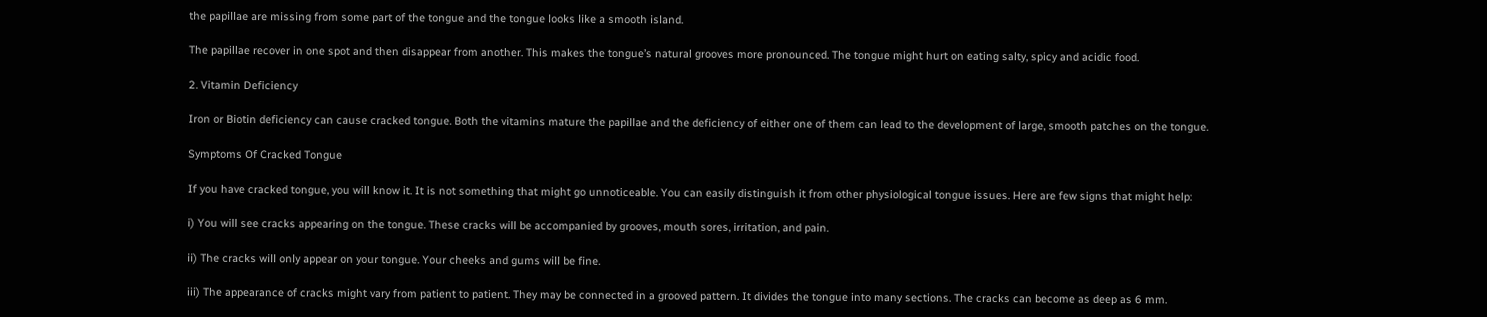the papillae are missing from some part of the tongue and the tongue looks like a smooth island.

The papillae recover in one spot and then disappear from another. This makes the tongue’s natural grooves more pronounced. The tongue might hurt on eating salty, spicy and acidic food.

2. Vitamin Deficiency

Iron or Biotin deficiency can cause cracked tongue. Both the vitamins mature the papillae and the deficiency of either one of them can lead to the development of large, smooth patches on the tongue.

Symptoms Of Cracked Tongue

If you have cracked tongue, you will know it. It is not something that might go unnoticeable. You can easily distinguish it from other physiological tongue issues. Here are few signs that might help:

i) You will see cracks appearing on the tongue. These cracks will be accompanied by grooves, mouth sores, irritation, and pain.

ii) The cracks will only appear on your tongue. Your cheeks and gums will be fine.

iii) The appearance of cracks might vary from patient to patient. They may be connected in a grooved pattern. It divides the tongue into many sections. The cracks can become as deep as 6 mm.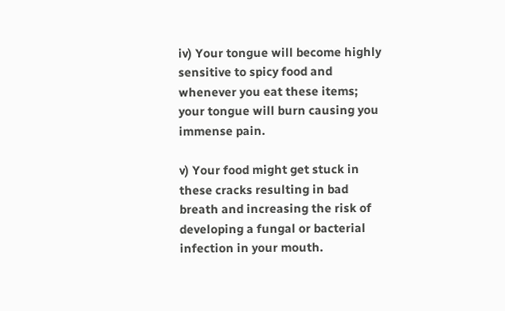iv) Your tongue will become highly sensitive to spicy food and whenever you eat these items; your tongue will burn causing you immense pain.

v) Your food might get stuck in these cracks resulting in bad breath and increasing the risk of developing a fungal or bacterial infection in your mouth.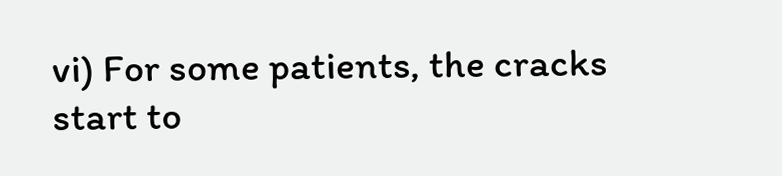vi) For some patients, the cracks start to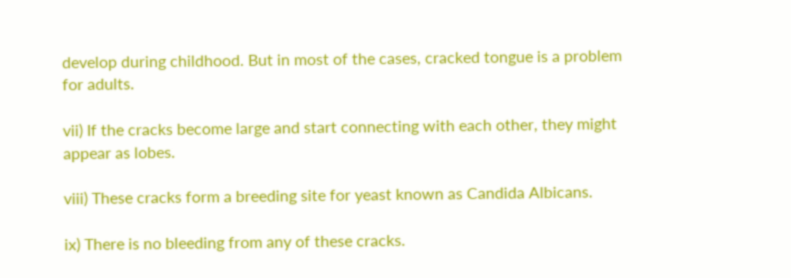develop during childhood. But in most of the cases, cracked tongue is a problem for adults.

vii) If the cracks become large and start connecting with each other, they might appear as lobes.

viii) These cracks form a breeding site for yeast known as Candida Albicans.

ix) There is no bleeding from any of these cracks.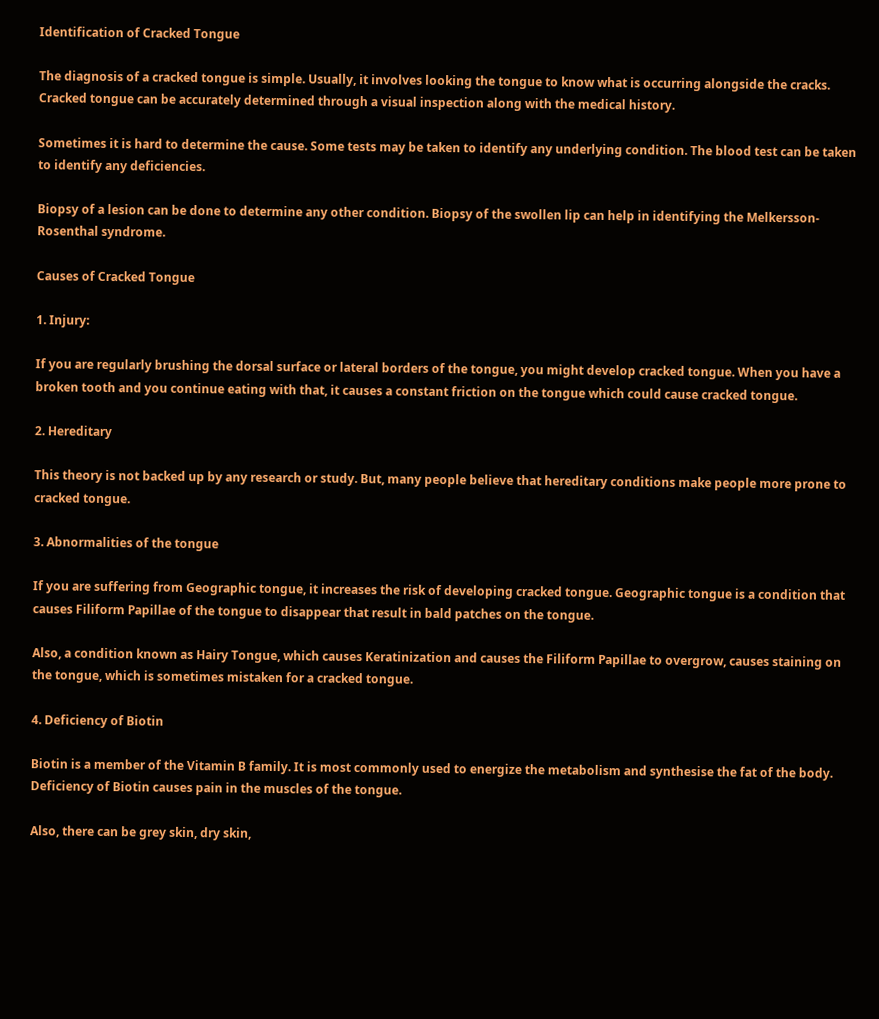Identification of Cracked Tongue

The diagnosis of a cracked tongue is simple. Usually, it involves looking the tongue to know what is occurring alongside the cracks. Cracked tongue can be accurately determined through a visual inspection along with the medical history.

Sometimes it is hard to determine the cause. Some tests may be taken to identify any underlying condition. The blood test can be taken to identify any deficiencies.

Biopsy of a lesion can be done to determine any other condition. Biopsy of the swollen lip can help in identifying the Melkersson-Rosenthal syndrome.

Causes of Cracked Tongue

1. Injury:

If you are regularly brushing the dorsal surface or lateral borders of the tongue, you might develop cracked tongue. When you have a broken tooth and you continue eating with that, it causes a constant friction on the tongue which could cause cracked tongue.

2. Hereditary

This theory is not backed up by any research or study. But, many people believe that hereditary conditions make people more prone to cracked tongue.

3. Abnormalities of the tongue

If you are suffering from Geographic tongue, it increases the risk of developing cracked tongue. Geographic tongue is a condition that causes Filiform Papillae of the tongue to disappear that result in bald patches on the tongue.

Also, a condition known as Hairy Tongue, which causes Keratinization and causes the Filiform Papillae to overgrow, causes staining on the tongue, which is sometimes mistaken for a cracked tongue.

4. Deficiency of Biotin

Biotin is a member of the Vitamin B family. It is most commonly used to energize the metabolism and synthesise the fat of the body. Deficiency of Biotin causes pain in the muscles of the tongue.

Also, there can be grey skin, dry skin,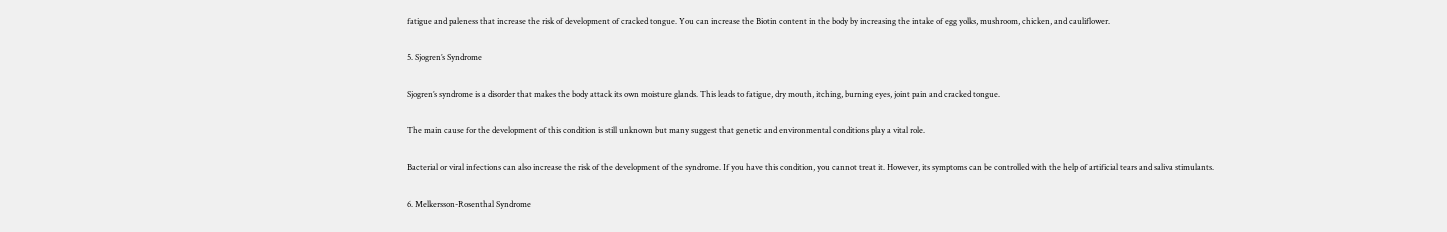fatigue and paleness that increase the risk of development of cracked tongue. You can increase the Biotin content in the body by increasing the intake of egg yolks, mushroom, chicken, and cauliflower.

5. Sjogren’s Syndrome

Sjogren’s syndrome is a disorder that makes the body attack its own moisture glands. This leads to fatigue, dry mouth, itching, burning eyes, joint pain and cracked tongue.

The main cause for the development of this condition is still unknown but many suggest that genetic and environmental conditions play a vital role.

Bacterial or viral infections can also increase the risk of the development of the syndrome. If you have this condition, you cannot treat it. However, its symptoms can be controlled with the help of artificial tears and saliva stimulants.

6. Melkersson-Rosenthal Syndrome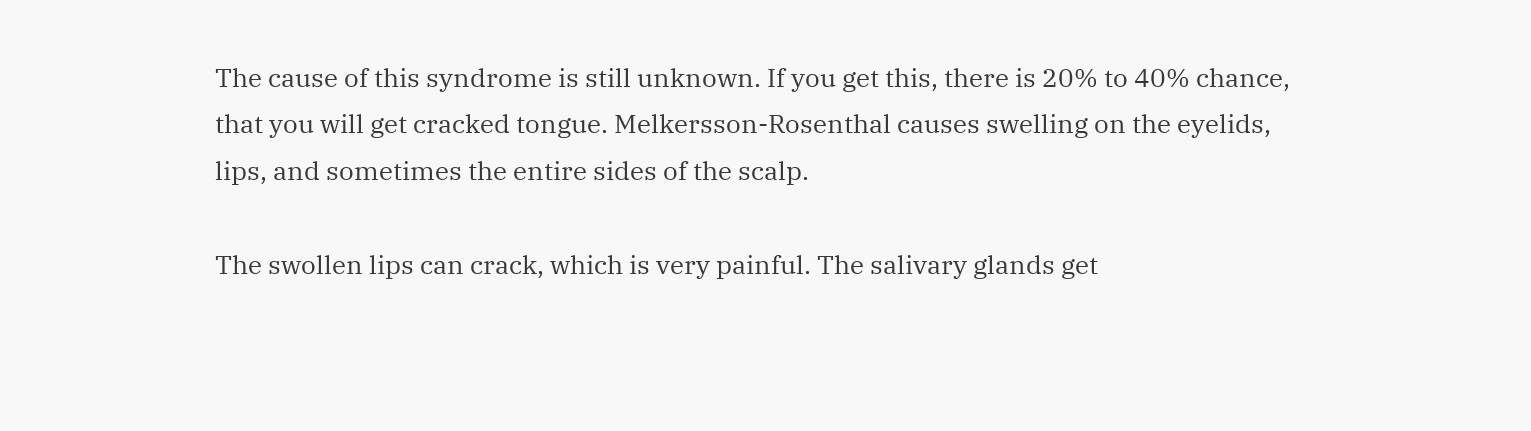The cause of this syndrome is still unknown. If you get this, there is 20% to 40% chance, that you will get cracked tongue. Melkersson-Rosenthal causes swelling on the eyelids, lips, and sometimes the entire sides of the scalp.

The swollen lips can crack, which is very painful. The salivary glands get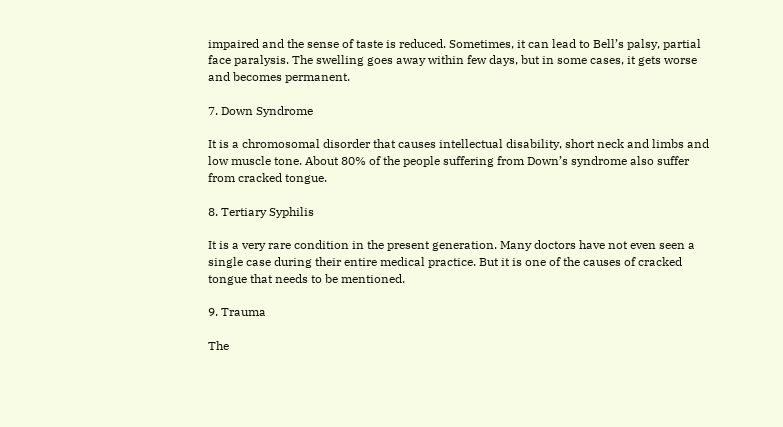impaired and the sense of taste is reduced. Sometimes, it can lead to Bell’s palsy, partial face paralysis. The swelling goes away within few days, but in some cases, it gets worse and becomes permanent.

7. Down Syndrome

It is a chromosomal disorder that causes intellectual disability, short neck and limbs and low muscle tone. About 80% of the people suffering from Down’s syndrome also suffer from cracked tongue.

8. Tertiary Syphilis

It is a very rare condition in the present generation. Many doctors have not even seen a single case during their entire medical practice. But it is one of the causes of cracked tongue that needs to be mentioned.

9. Trauma

The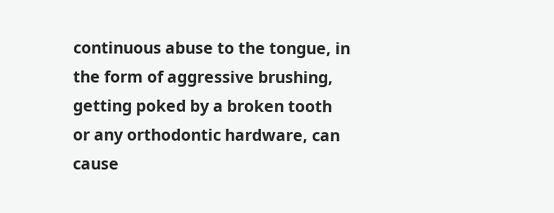continuous abuse to the tongue, in the form of aggressive brushing, getting poked by a broken tooth or any orthodontic hardware, can cause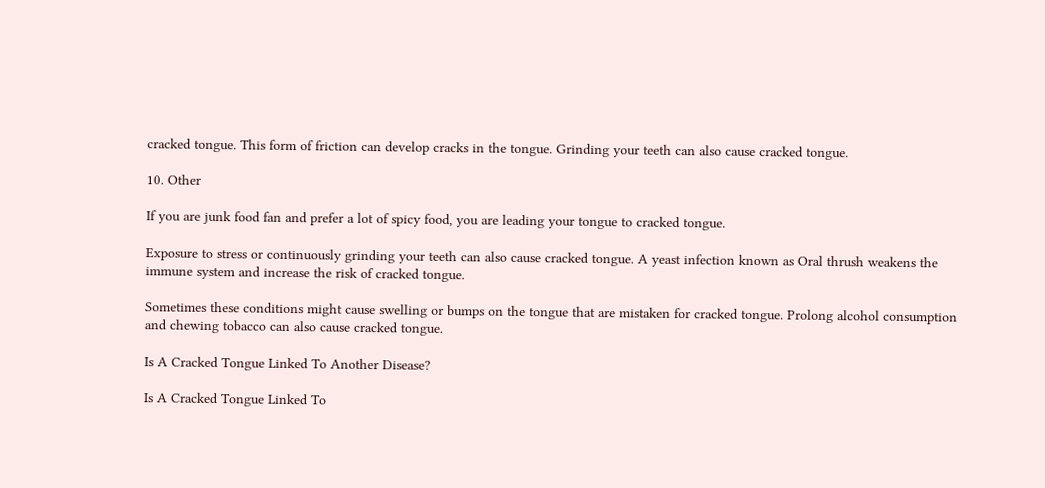cracked tongue. This form of friction can develop cracks in the tongue. Grinding your teeth can also cause cracked tongue.

10. Other

If you are junk food fan and prefer a lot of spicy food, you are leading your tongue to cracked tongue.

Exposure to stress or continuously grinding your teeth can also cause cracked tongue. A yeast infection known as Oral thrush weakens the immune system and increase the risk of cracked tongue.

Sometimes these conditions might cause swelling or bumps on the tongue that are mistaken for cracked tongue. Prolong alcohol consumption and chewing tobacco can also cause cracked tongue.

Is A Cracked Tongue Linked To Another Disease?

Is A Cracked Tongue Linked To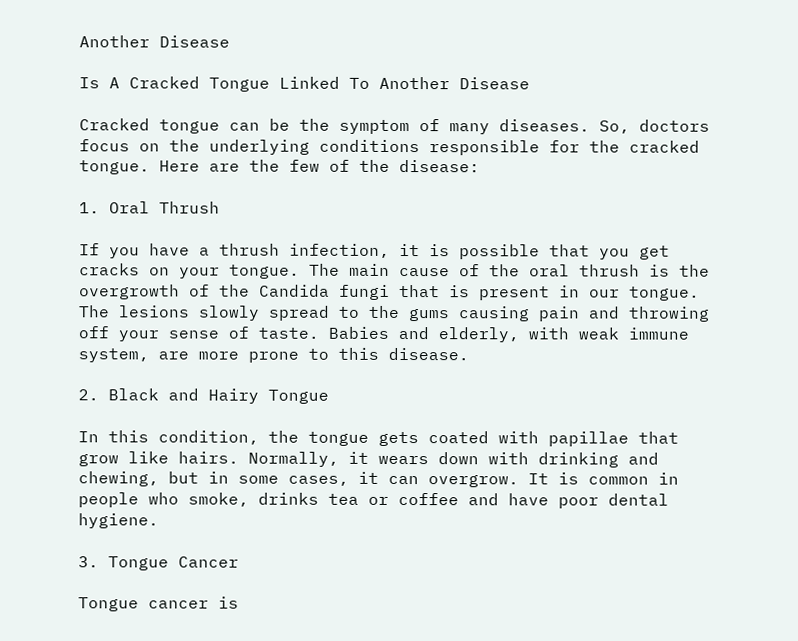Another Disease

Is A Cracked Tongue Linked To Another Disease

Cracked tongue can be the symptom of many diseases. So, doctors focus on the underlying conditions responsible for the cracked tongue. Here are the few of the disease:

1. Oral Thrush

If you have a thrush infection, it is possible that you get cracks on your tongue. The main cause of the oral thrush is the overgrowth of the Candida fungi that is present in our tongue. The lesions slowly spread to the gums causing pain and throwing off your sense of taste. Babies and elderly, with weak immune system, are more prone to this disease.

2. Black and Hairy Tongue

In this condition, the tongue gets coated with papillae that grow like hairs. Normally, it wears down with drinking and chewing, but in some cases, it can overgrow. It is common in people who smoke, drinks tea or coffee and have poor dental hygiene.

3. Tongue Cancer

Tongue cancer is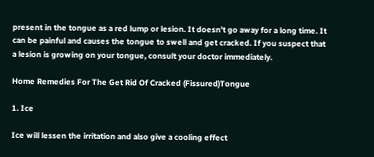present in the tongue as a red lump or lesion. It doesn’t go away for a long time. It can be painful and causes the tongue to swell and get cracked. If you suspect that a lesion is growing on your tongue, consult your doctor immediately.

Home Remedies For The Get Rid Of Cracked (Fissured)Tongue

1. Ice

Ice will lessen the irritation and also give a cooling effect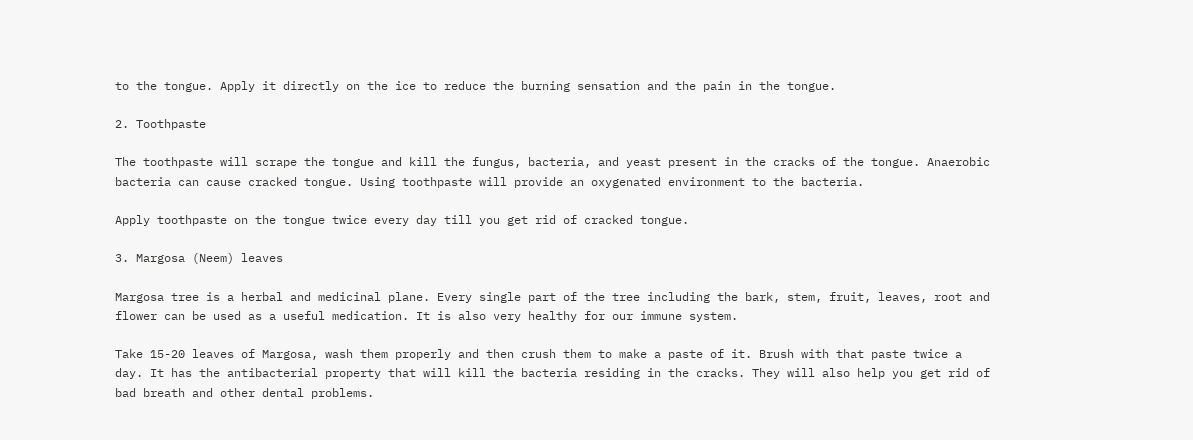to the tongue. Apply it directly on the ice to reduce the burning sensation and the pain in the tongue.

2. Toothpaste

The toothpaste will scrape the tongue and kill the fungus, bacteria, and yeast present in the cracks of the tongue. Anaerobic bacteria can cause cracked tongue. Using toothpaste will provide an oxygenated environment to the bacteria.

Apply toothpaste on the tongue twice every day till you get rid of cracked tongue.

3. Margosa (Neem) leaves

Margosa tree is a herbal and medicinal plane. Every single part of the tree including the bark, stem, fruit, leaves, root and flower can be used as a useful medication. It is also very healthy for our immune system.

Take 15-20 leaves of Margosa, wash them properly and then crush them to make a paste of it. Brush with that paste twice a day. It has the antibacterial property that will kill the bacteria residing in the cracks. They will also help you get rid of bad breath and other dental problems.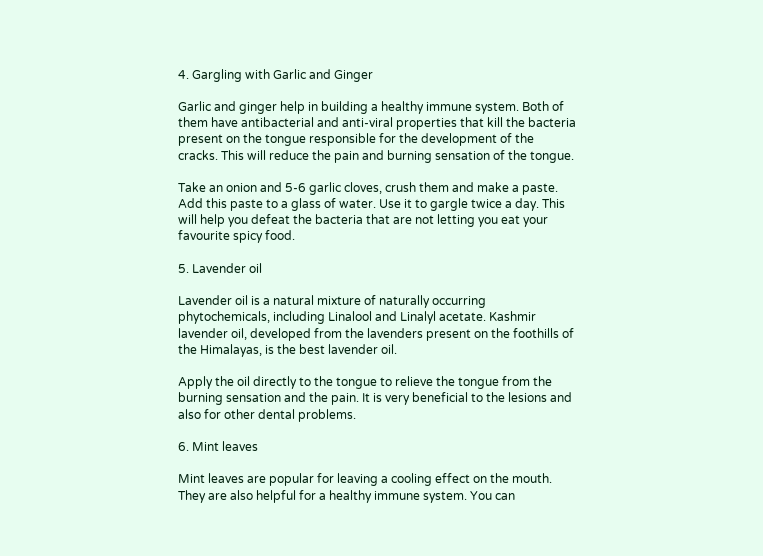4. Gargling with Garlic and Ginger

Garlic and ginger help in building a healthy immune system. Both of them have antibacterial and anti-viral properties that kill the bacteria present on the tongue responsible for the development of the cracks. This will reduce the pain and burning sensation of the tongue.

Take an onion and 5-6 garlic cloves, crush them and make a paste. Add this paste to a glass of water. Use it to gargle twice a day. This will help you defeat the bacteria that are not letting you eat your favourite spicy food.

5. Lavender oil

Lavender oil is a natural mixture of naturally occurring phytochemicals, including Linalool and Linalyl acetate. Kashmir lavender oil, developed from the lavenders present on the foothills of the Himalayas, is the best lavender oil.

Apply the oil directly to the tongue to relieve the tongue from the burning sensation and the pain. It is very beneficial to the lesions and also for other dental problems.

6. Mint leaves

Mint leaves are popular for leaving a cooling effect on the mouth. They are also helpful for a healthy immune system. You can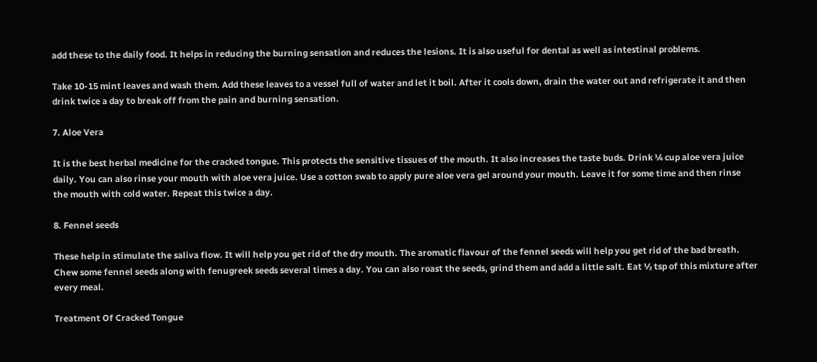add these to the daily food. It helps in reducing the burning sensation and reduces the lesions. It is also useful for dental as well as intestinal problems.

Take 10-15 mint leaves and wash them. Add these leaves to a vessel full of water and let it boil. After it cools down, drain the water out and refrigerate it and then drink twice a day to break off from the pain and burning sensation.

7. Aloe Vera

It is the best herbal medicine for the cracked tongue. This protects the sensitive tissues of the mouth. It also increases the taste buds. Drink ¼ cup aloe vera juice daily. You can also rinse your mouth with aloe vera juice. Use a cotton swab to apply pure aloe vera gel around your mouth. Leave it for some time and then rinse the mouth with cold water. Repeat this twice a day.

8. Fennel seeds

These help in stimulate the saliva flow. It will help you get rid of the dry mouth. The aromatic flavour of the fennel seeds will help you get rid of the bad breath. Chew some fennel seeds along with fenugreek seeds several times a day. You can also roast the seeds, grind them and add a little salt. Eat ½ tsp of this mixture after every meal.

Treatment Of Cracked Tongue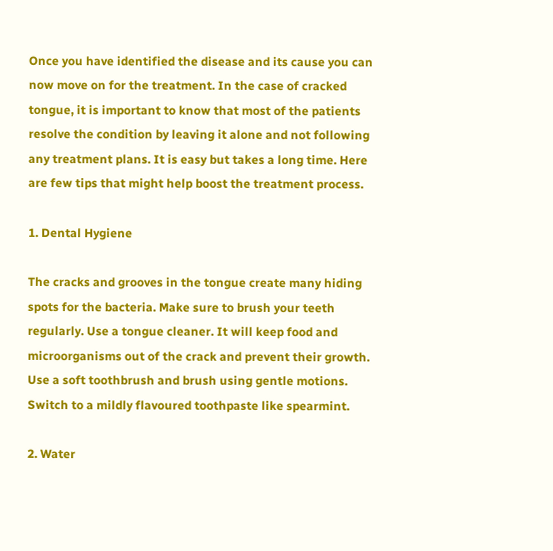Once you have identified the disease and its cause you can now move on for the treatment. In the case of cracked tongue, it is important to know that most of the patients resolve the condition by leaving it alone and not following any treatment plans. It is easy but takes a long time. Here are few tips that might help boost the treatment process.

1. Dental Hygiene

The cracks and grooves in the tongue create many hiding spots for the bacteria. Make sure to brush your teeth regularly. Use a tongue cleaner. It will keep food and microorganisms out of the crack and prevent their growth. Use a soft toothbrush and brush using gentle motions. Switch to a mildly flavoured toothpaste like spearmint.

2. Water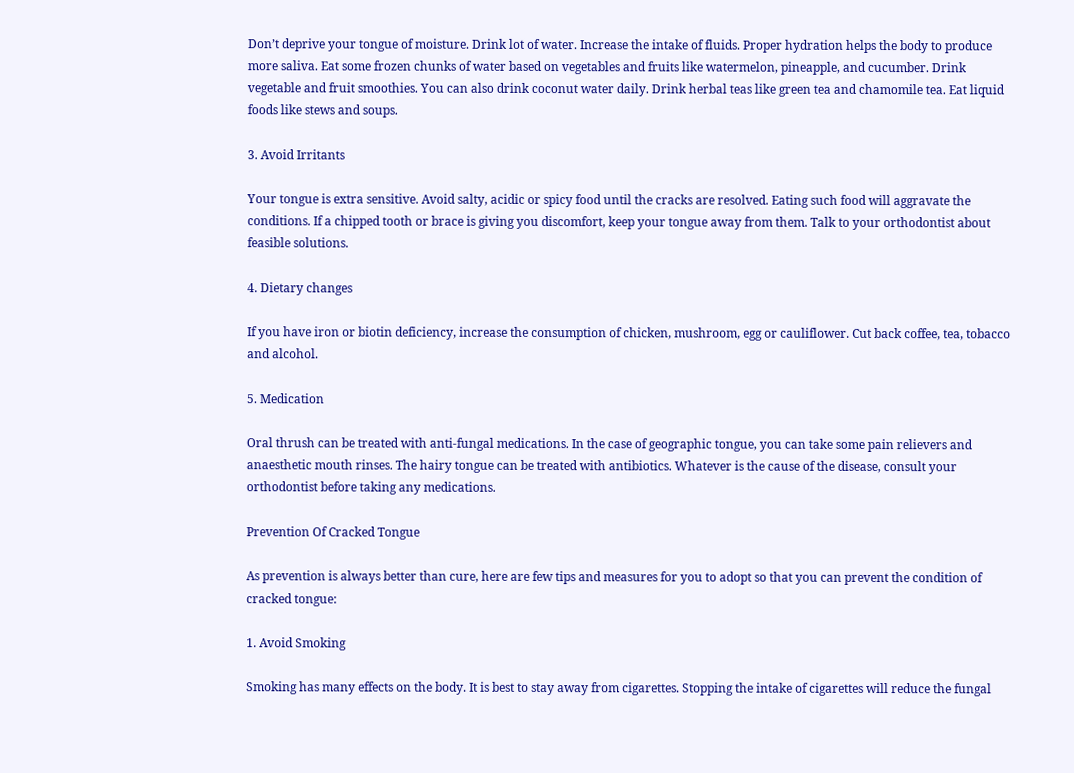Don’t deprive your tongue of moisture. Drink lot of water. Increase the intake of fluids. Proper hydration helps the body to produce more saliva. Eat some frozen chunks of water based on vegetables and fruits like watermelon, pineapple, and cucumber. Drink vegetable and fruit smoothies. You can also drink coconut water daily. Drink herbal teas like green tea and chamomile tea. Eat liquid foods like stews and soups.

3. Avoid Irritants

Your tongue is extra sensitive. Avoid salty, acidic or spicy food until the cracks are resolved. Eating such food will aggravate the conditions. If a chipped tooth or brace is giving you discomfort, keep your tongue away from them. Talk to your orthodontist about feasible solutions.

4. Dietary changes

If you have iron or biotin deficiency, increase the consumption of chicken, mushroom, egg or cauliflower. Cut back coffee, tea, tobacco and alcohol.

5. Medication

Oral thrush can be treated with anti-fungal medications. In the case of geographic tongue, you can take some pain relievers and anaesthetic mouth rinses. The hairy tongue can be treated with antibiotics. Whatever is the cause of the disease, consult your orthodontist before taking any medications.

Prevention Of Cracked Tongue

As prevention is always better than cure, here are few tips and measures for you to adopt so that you can prevent the condition of cracked tongue:

1. Avoid Smoking

Smoking has many effects on the body. It is best to stay away from cigarettes. Stopping the intake of cigarettes will reduce the fungal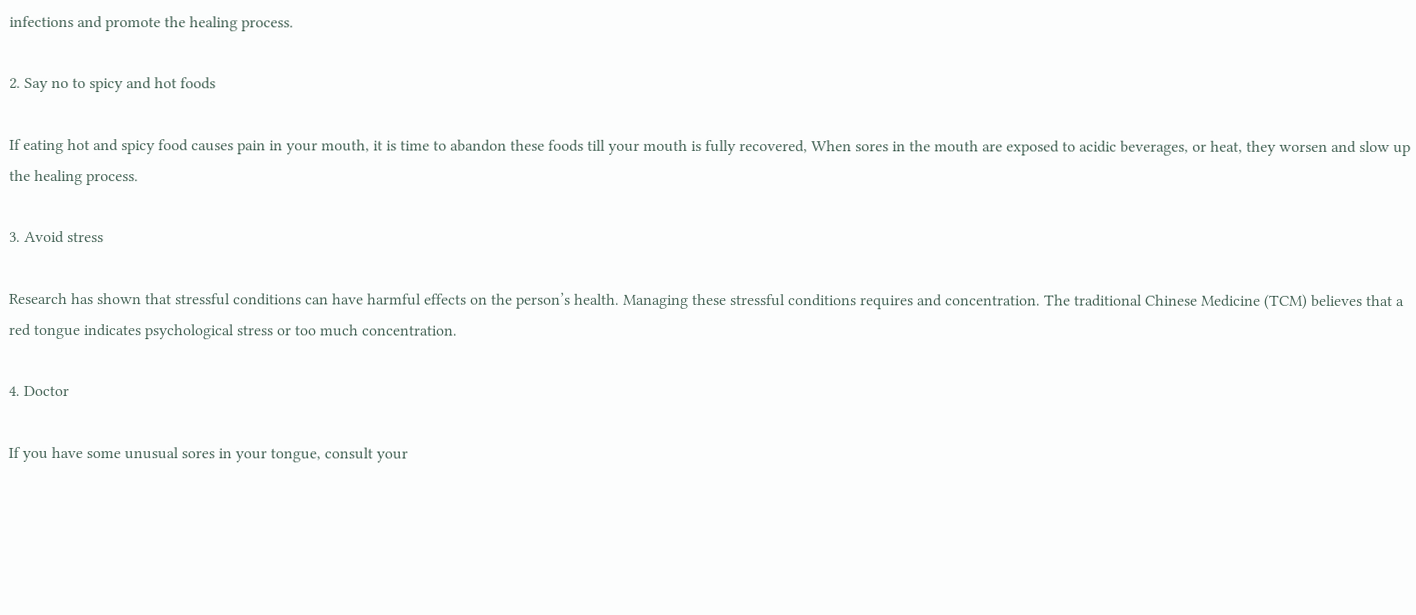infections and promote the healing process.

2. Say no to spicy and hot foods

If eating hot and spicy food causes pain in your mouth, it is time to abandon these foods till your mouth is fully recovered, When sores in the mouth are exposed to acidic beverages, or heat, they worsen and slow up the healing process.

3. Avoid stress

Research has shown that stressful conditions can have harmful effects on the person’s health. Managing these stressful conditions requires and concentration. The traditional Chinese Medicine (TCM) believes that a red tongue indicates psychological stress or too much concentration.

4. Doctor

If you have some unusual sores in your tongue, consult your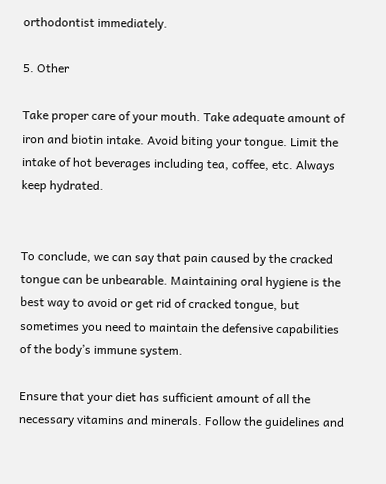orthodontist immediately.

5. Other

Take proper care of your mouth. Take adequate amount of iron and biotin intake. Avoid biting your tongue. Limit the intake of hot beverages including tea, coffee, etc. Always keep hydrated.


To conclude, we can say that pain caused by the cracked tongue can be unbearable. Maintaining oral hygiene is the best way to avoid or get rid of cracked tongue, but sometimes you need to maintain the defensive capabilities of the body’s immune system.

Ensure that your diet has sufficient amount of all the necessary vitamins and minerals. Follow the guidelines and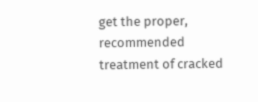get the proper, recommended treatment of cracked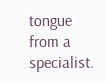tongue from a specialist.